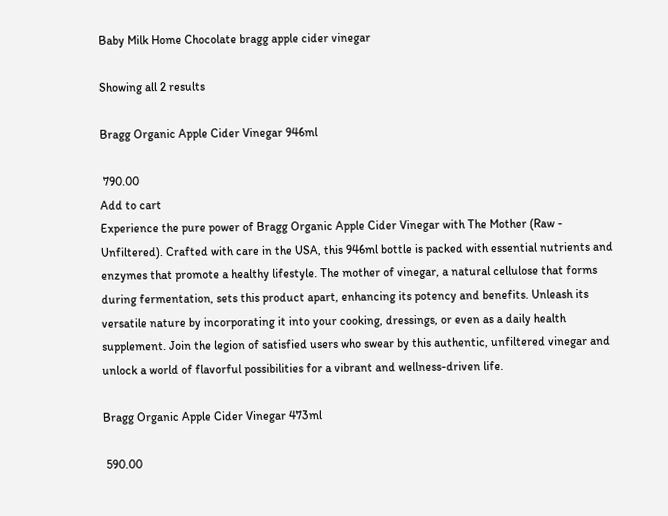Baby Milk Home Chocolate bragg apple cider vinegar

Showing all 2 results

Bragg Organic Apple Cider Vinegar 946ml

 790.00
Add to cart
Experience the pure power of Bragg Organic Apple Cider Vinegar with The Mother (Raw - Unfiltered). Crafted with care in the USA, this 946ml bottle is packed with essential nutrients and enzymes that promote a healthy lifestyle. The mother of vinegar, a natural cellulose that forms during fermentation, sets this product apart, enhancing its potency and benefits. Unleash its versatile nature by incorporating it into your cooking, dressings, or even as a daily health supplement. Join the legion of satisfied users who swear by this authentic, unfiltered vinegar and unlock a world of flavorful possibilities for a vibrant and wellness-driven life.

Bragg Organic Apple Cider Vinegar 473ml

 590.00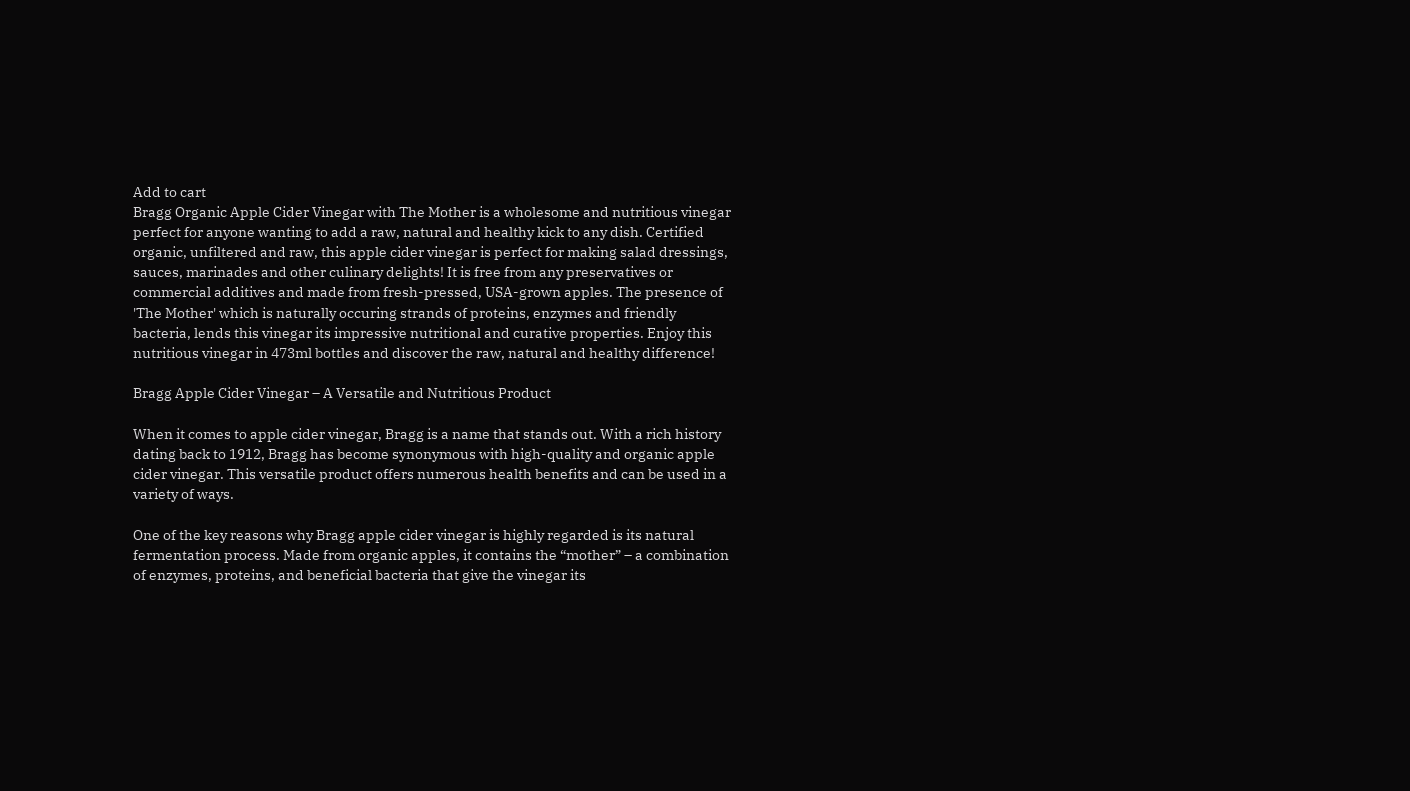Add to cart
Bragg Organic Apple Cider Vinegar with The Mother is a wholesome and nutritious vinegar perfect for anyone wanting to add a raw, natural and healthy kick to any dish. Certified organic, unfiltered and raw, this apple cider vinegar is perfect for making salad dressings, sauces, marinades and other culinary delights! It is free from any preservatives or commercial additives and made from fresh-pressed, USA-grown apples. The presence of 'The Mother' which is naturally occuring strands of proteins, enzymes and friendly bacteria, lends this vinegar its impressive nutritional and curative properties. Enjoy this nutritious vinegar in 473ml bottles and discover the raw, natural and healthy difference!

Bragg Apple Cider Vinegar – A Versatile and Nutritious Product

When it comes to apple cider vinegar, Bragg is a name that stands out. With a rich history dating back to 1912, Bragg has become synonymous with high-quality and organic apple cider vinegar. This versatile product offers numerous health benefits and can be used in a variety of ways.

One of the key reasons why Bragg apple cider vinegar is highly regarded is its natural fermentation process. Made from organic apples, it contains the “mother” – a combination of enzymes, proteins, and beneficial bacteria that give the vinegar its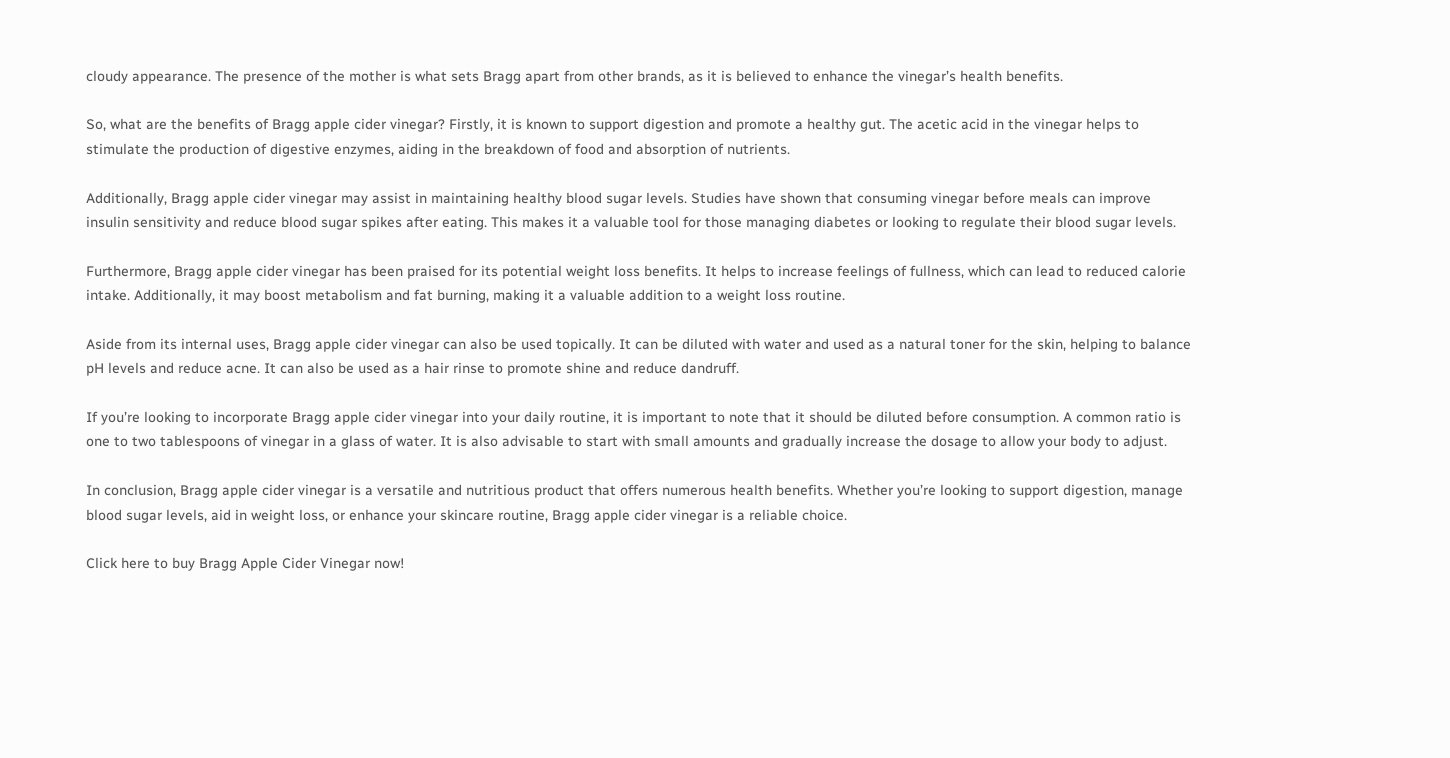cloudy appearance. The presence of the mother is what sets Bragg apart from other brands, as it is believed to enhance the vinegar’s health benefits.

So, what are the benefits of Bragg apple cider vinegar? Firstly, it is known to support digestion and promote a healthy gut. The acetic acid in the vinegar helps to stimulate the production of digestive enzymes, aiding in the breakdown of food and absorption of nutrients.

Additionally, Bragg apple cider vinegar may assist in maintaining healthy blood sugar levels. Studies have shown that consuming vinegar before meals can improve insulin sensitivity and reduce blood sugar spikes after eating. This makes it a valuable tool for those managing diabetes or looking to regulate their blood sugar levels.

Furthermore, Bragg apple cider vinegar has been praised for its potential weight loss benefits. It helps to increase feelings of fullness, which can lead to reduced calorie intake. Additionally, it may boost metabolism and fat burning, making it a valuable addition to a weight loss routine.

Aside from its internal uses, Bragg apple cider vinegar can also be used topically. It can be diluted with water and used as a natural toner for the skin, helping to balance pH levels and reduce acne. It can also be used as a hair rinse to promote shine and reduce dandruff.

If you’re looking to incorporate Bragg apple cider vinegar into your daily routine, it is important to note that it should be diluted before consumption. A common ratio is one to two tablespoons of vinegar in a glass of water. It is also advisable to start with small amounts and gradually increase the dosage to allow your body to adjust.

In conclusion, Bragg apple cider vinegar is a versatile and nutritious product that offers numerous health benefits. Whether you’re looking to support digestion, manage blood sugar levels, aid in weight loss, or enhance your skincare routine, Bragg apple cider vinegar is a reliable choice.

Click here to buy Bragg Apple Cider Vinegar now!